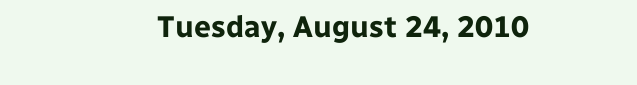Tuesday, August 24, 2010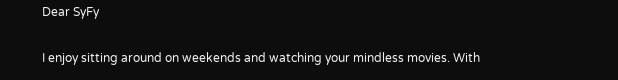Dear SyFy

I enjoy sitting around on weekends and watching your mindless movies. With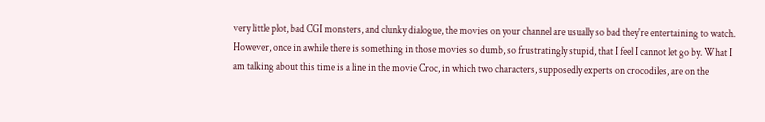very little plot, bad CGI monsters, and clunky dialogue, the movies on your channel are usually so bad they're entertaining to watch. However, once in awhile there is something in those movies so dumb, so frustratingly stupid, that I feel I cannot let go by. What I am talking about this time is a line in the movie Croc, in which two characters, supposedly experts on crocodiles, are on the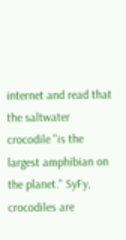internet and read that the saltwater crocodile "is the largest amphibian on the planet." SyFy, crocodiles are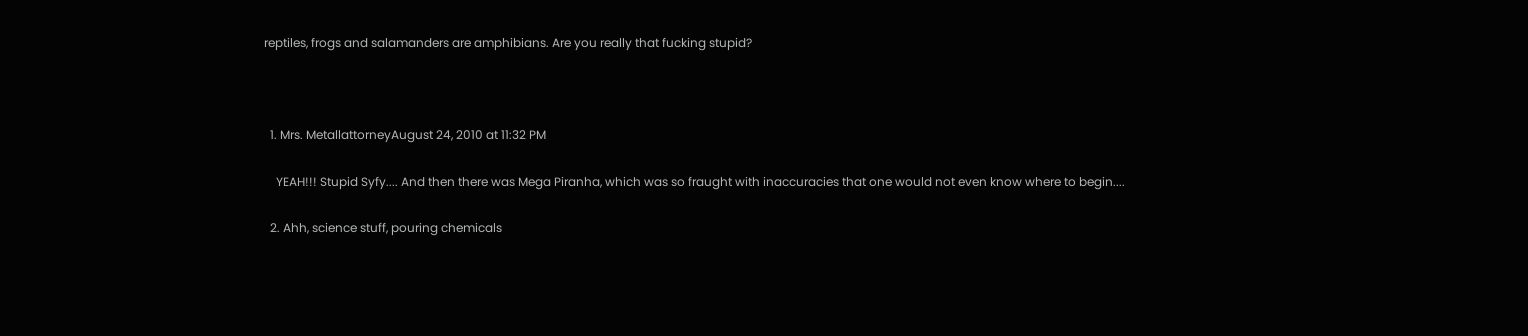reptiles, frogs and salamanders are amphibians. Are you really that fucking stupid?



  1. Mrs. MetallattorneyAugust 24, 2010 at 11:32 PM

    YEAH!!! Stupid Syfy.... And then there was Mega Piranha, which was so fraught with inaccuracies that one would not even know where to begin....

  2. Ahh, science stuff, pouring chemicals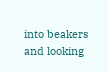into beakers and looking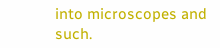into microscopes and such.